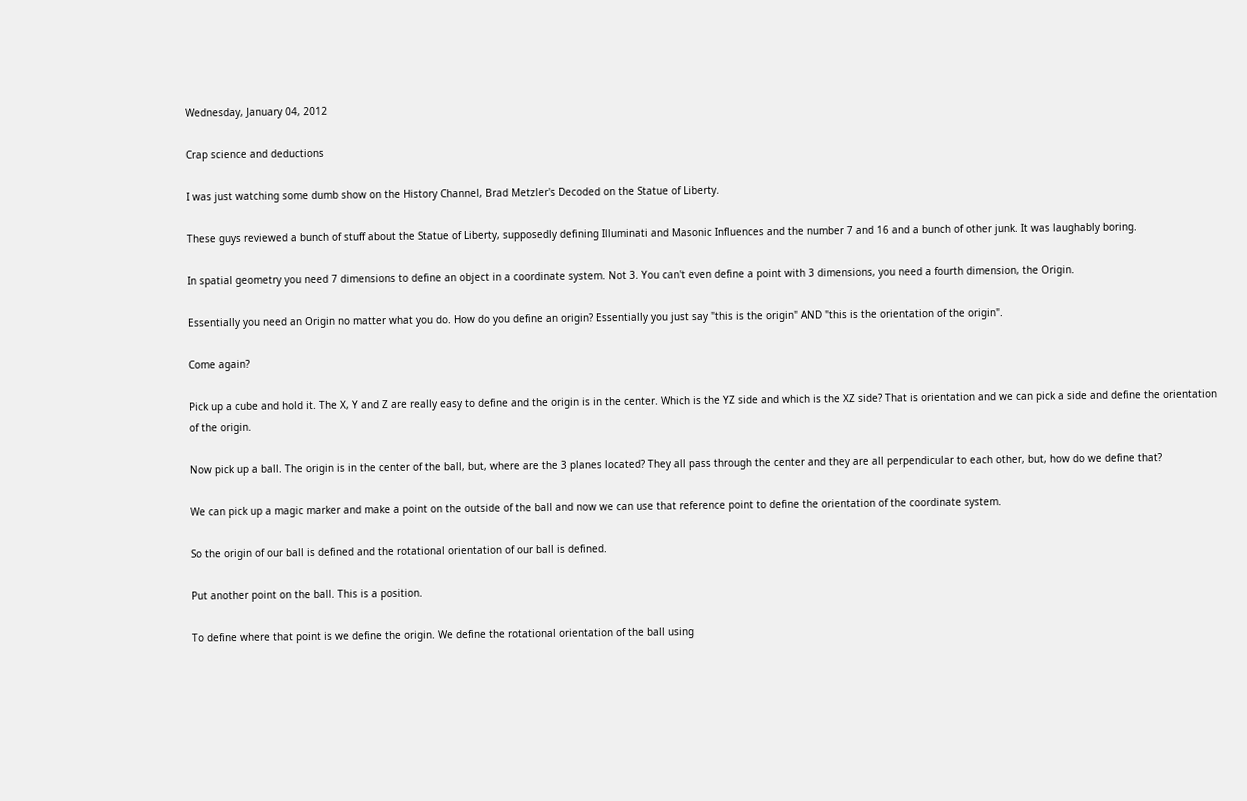Wednesday, January 04, 2012

Crap science and deductions

I was just watching some dumb show on the History Channel, Brad Metzler's Decoded on the Statue of Liberty.

These guys reviewed a bunch of stuff about the Statue of Liberty, supposedly defining Illuminati and Masonic Influences and the number 7 and 16 and a bunch of other junk. It was laughably boring.

In spatial geometry you need 7 dimensions to define an object in a coordinate system. Not 3. You can't even define a point with 3 dimensions, you need a fourth dimension, the Origin.

Essentially you need an Origin no matter what you do. How do you define an origin? Essentially you just say "this is the origin" AND "this is the orientation of the origin".

Come again?

Pick up a cube and hold it. The X, Y and Z are really easy to define and the origin is in the center. Which is the YZ side and which is the XZ side? That is orientation and we can pick a side and define the orientation of the origin.

Now pick up a ball. The origin is in the center of the ball, but, where are the 3 planes located? They all pass through the center and they are all perpendicular to each other, but, how do we define that?

We can pick up a magic marker and make a point on the outside of the ball and now we can use that reference point to define the orientation of the coordinate system.

So the origin of our ball is defined and the rotational orientation of our ball is defined.

Put another point on the ball. This is a position.

To define where that point is we define the origin. We define the rotational orientation of the ball using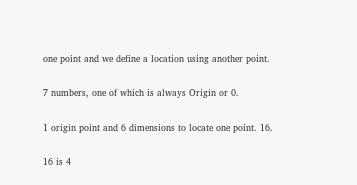one point and we define a location using another point.

7 numbers, one of which is always Origin or 0.

1 origin point and 6 dimensions to locate one point. 16.

16 is 4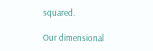squared.

Our dimensional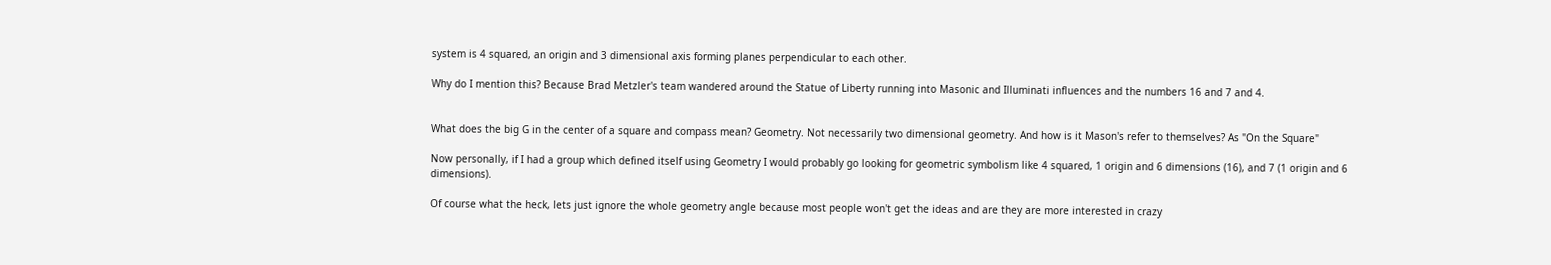system is 4 squared, an origin and 3 dimensional axis forming planes perpendicular to each other.

Why do I mention this? Because Brad Metzler's team wandered around the Statue of Liberty running into Masonic and Illuminati influences and the numbers 16 and 7 and 4.


What does the big G in the center of a square and compass mean? Geometry. Not necessarily two dimensional geometry. And how is it Mason's refer to themselves? As "On the Square"

Now personally, if I had a group which defined itself using Geometry I would probably go looking for geometric symbolism like 4 squared, 1 origin and 6 dimensions (16), and 7 (1 origin and 6 dimensions).

Of course what the heck, lets just ignore the whole geometry angle because most people won't get the ideas and are they are more interested in crazy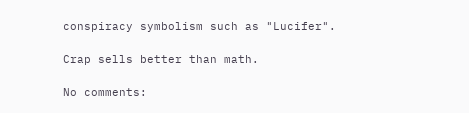conspiracy symbolism such as "Lucifer".

Crap sells better than math.

No comments: